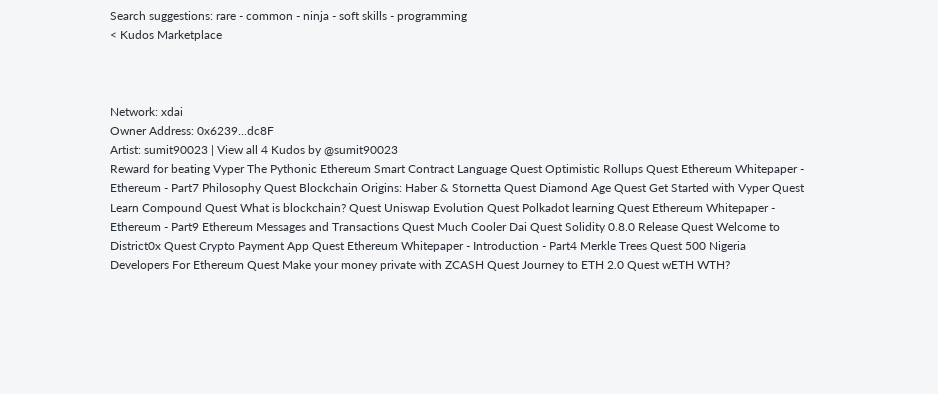Search suggestions: rare - common - ninja - soft skills - programming
< Kudos Marketplace



Network: xdai
Owner Address: 0x6239...dc8F
Artist: sumit90023 | View all 4 Kudos by @sumit90023
Reward for beating Vyper The Pythonic Ethereum Smart Contract Language Quest Optimistic Rollups Quest Ethereum Whitepaper - Ethereum - Part7 Philosophy Quest Blockchain Origins: Haber & Stornetta Quest Diamond Age Quest Get Started with Vyper Quest Learn Compound Quest What is blockchain? Quest Uniswap Evolution Quest Polkadot learning Quest Ethereum Whitepaper - Ethereum - Part9 Ethereum Messages and Transactions Quest Much Cooler Dai Quest Solidity 0.8.0 Release Quest Welcome to District0x Quest Crypto Payment App Quest Ethereum Whitepaper - Introduction - Part4 Merkle Trees Quest 500 Nigeria Developers For Ethereum Quest Make your money private with ZCASH Quest Journey to ETH 2.0 Quest wETH WTH?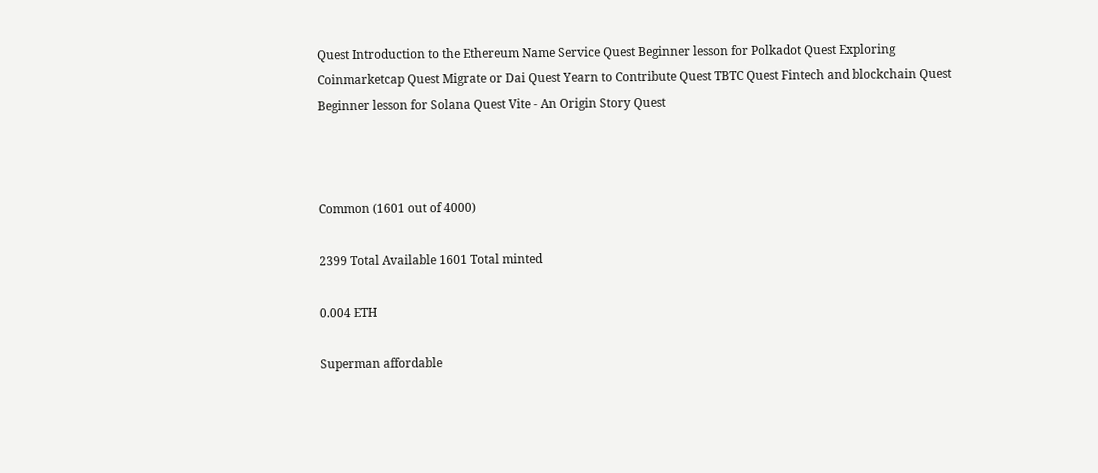Quest Introduction to the Ethereum Name Service Quest Beginner lesson for Polkadot Quest Exploring Coinmarketcap Quest Migrate or Dai Quest Yearn to Contribute Quest TBTC Quest Fintech and blockchain Quest Beginner lesson for Solana Quest Vite - An Origin Story Quest



Common (1601 out of 4000)

2399 Total Available 1601 Total minted

0.004 ETH

Superman affordable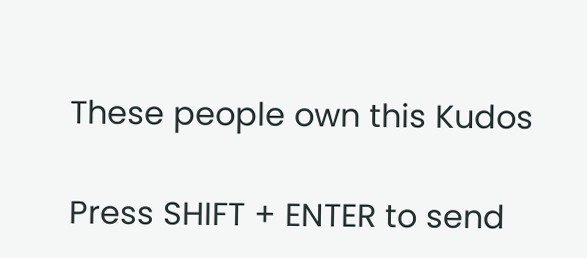These people own this Kudos

Press SHIFT + ENTER to send